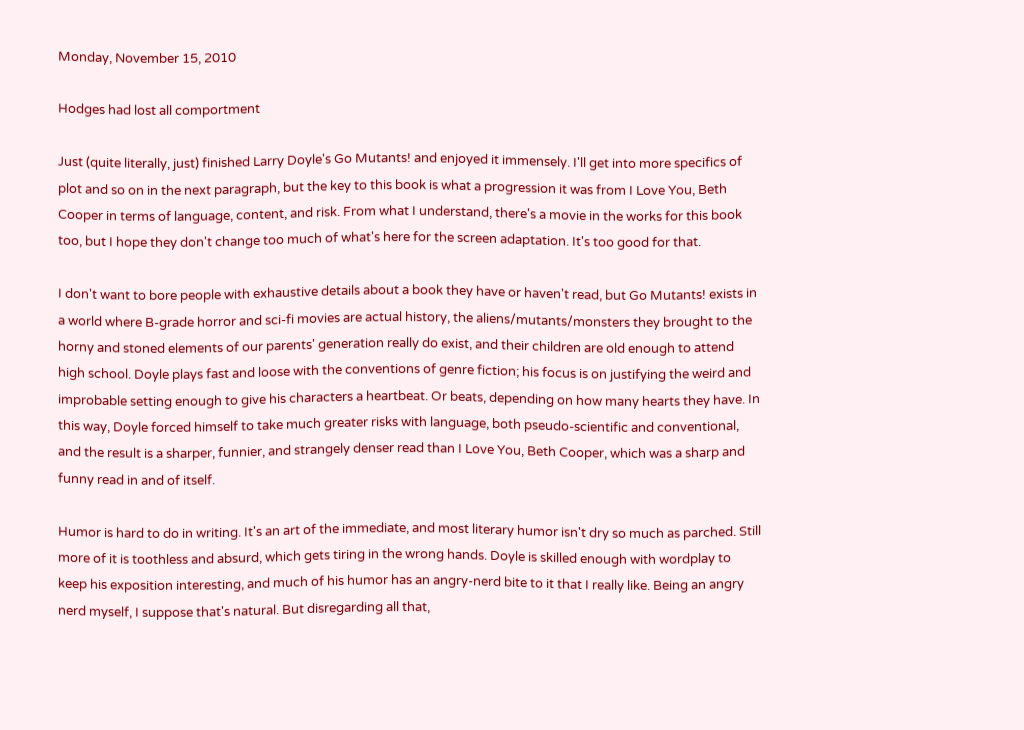Monday, November 15, 2010

Hodges had lost all comportment

Just (quite literally, just) finished Larry Doyle's Go Mutants! and enjoyed it immensely. I'll get into more specifics of plot and so on in the next paragraph, but the key to this book is what a progression it was from I Love You, Beth Cooper in terms of language, content, and risk. From what I understand, there's a movie in the works for this book too, but I hope they don't change too much of what's here for the screen adaptation. It's too good for that.

I don't want to bore people with exhaustive details about a book they have or haven't read, but Go Mutants! exists in a world where B-grade horror and sci-fi movies are actual history, the aliens/mutants/monsters they brought to the horny and stoned elements of our parents' generation really do exist, and their children are old enough to attend high school. Doyle plays fast and loose with the conventions of genre fiction; his focus is on justifying the weird and improbable setting enough to give his characters a heartbeat. Or beats, depending on how many hearts they have. In this way, Doyle forced himself to take much greater risks with language, both pseudo-scientific and conventional, and the result is a sharper, funnier, and strangely denser read than I Love You, Beth Cooper, which was a sharp and funny read in and of itself.

Humor is hard to do in writing. It's an art of the immediate, and most literary humor isn't dry so much as parched. Still more of it is toothless and absurd, which gets tiring in the wrong hands. Doyle is skilled enough with wordplay to keep his exposition interesting, and much of his humor has an angry-nerd bite to it that I really like. Being an angry nerd myself, I suppose that's natural. But disregarding all that,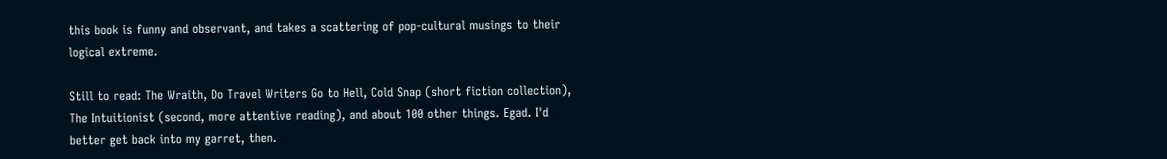this book is funny and observant, and takes a scattering of pop-cultural musings to their logical extreme.

Still to read: The Wraith, Do Travel Writers Go to Hell, Cold Snap (short fiction collection), The Intuitionist (second, more attentive reading), and about 100 other things. Egad. I'd better get back into my garret, then.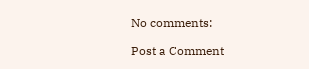No comments:

Post a Comment